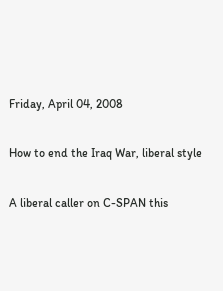Friday, April 04, 2008

How to end the Iraq War, liberal style

A liberal caller on C-SPAN this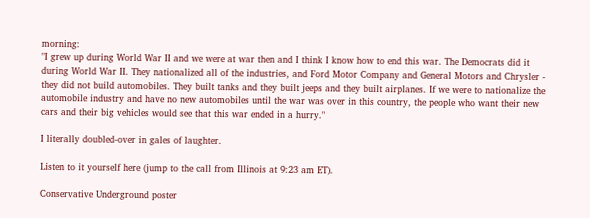morning:
"I grew up during World War II and we were at war then and I think I know how to end this war. The Democrats did it during World War II. They nationalized all of the industries, and Ford Motor Company and General Motors and Chrysler - they did not build automobiles. They built tanks and they built jeeps and they built airplanes. If we were to nationalize the automobile industry and have no new automobiles until the war was over in this country, the people who want their new cars and their big vehicles would see that this war ended in a hurry."

I literally doubled-over in gales of laughter.

Listen to it yourself here (jump to the call from Illinois at 9:23 am ET).

Conservative Underground poster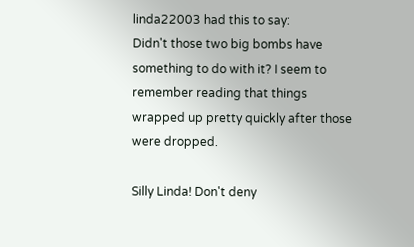linda22003 had this to say:
Didn't those two big bombs have something to do with it? I seem to remember reading that things wrapped up pretty quickly after those were dropped.

Silly Linda! Don't deny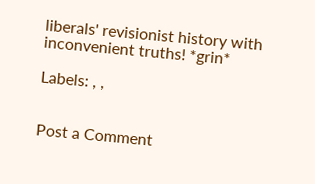liberals' revisionist history with inconvenient truths! *grin*

Labels: , ,


Post a Comment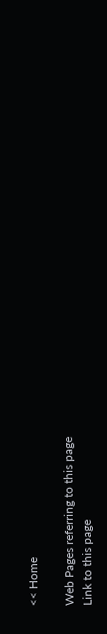<< Home

Web Pages referring to this page
Link to this page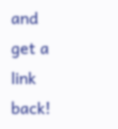and get a link back!